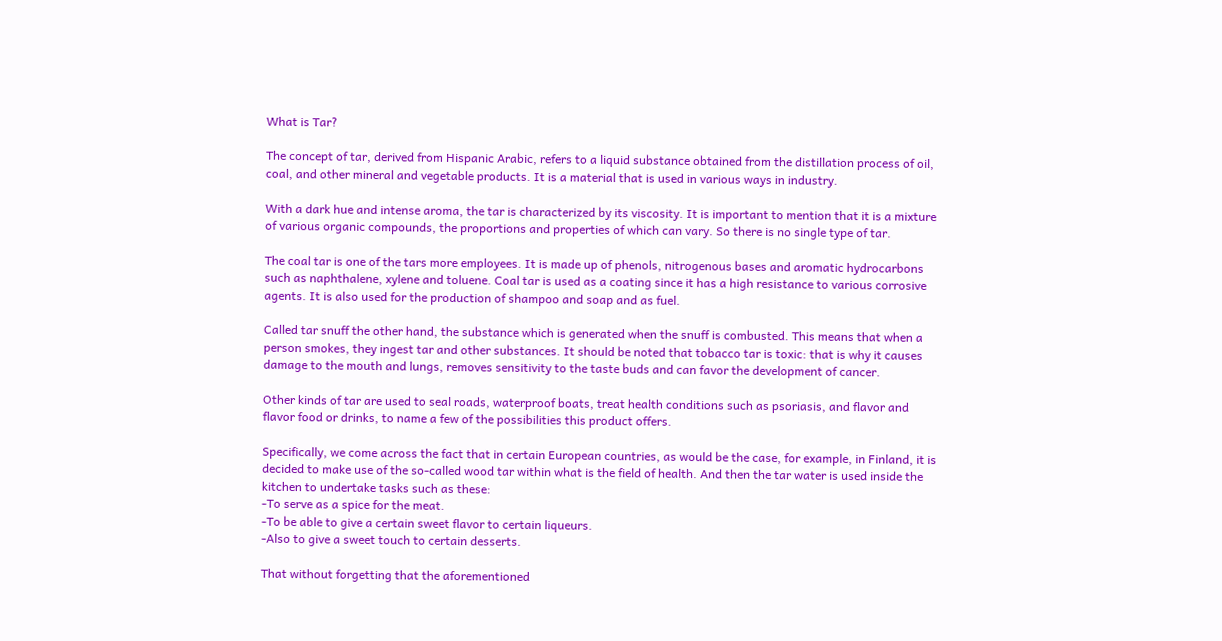What is Tar?

The concept of tar, derived from Hispanic Arabic, refers to a liquid substance obtained from the distillation process of oil, coal, and other mineral and vegetable products. It is a material that is used in various ways in industry.

With a dark hue and intense aroma, the tar is characterized by its viscosity. It is important to mention that it is a mixture of various organic compounds, the proportions and properties of which can vary. So there is no single type of tar.

The coal tar is one of the tars more employees. It is made up of phenols, nitrogenous bases and aromatic hydrocarbons such as naphthalene, xylene and toluene. Coal tar is used as a coating since it has a high resistance to various corrosive agents. It is also used for the production of shampoo and soap and as fuel.

Called tar snuff the other hand, the substance which is generated when the snuff is combusted. This means that when a person smokes, they ingest tar and other substances. It should be noted that tobacco tar is toxic: that is why it causes damage to the mouth and lungs, removes sensitivity to the taste buds and can favor the development of cancer.

Other kinds of tar are used to seal roads, waterproof boats, treat health conditions such as psoriasis, and flavor and flavor food or drinks, to name a few of the possibilities this product offers.

Specifically, we come across the fact that in certain European countries, as would be the case, for example, in Finland, it is decided to make use of the so-called wood tar within what is the field of health. And then the tar water is used inside the kitchen to undertake tasks such as these:
-To serve as a spice for the meat.
-To be able to give a certain sweet flavor to certain liqueurs.
-Also to give a sweet touch to certain desserts.

That without forgetting that the aforementioned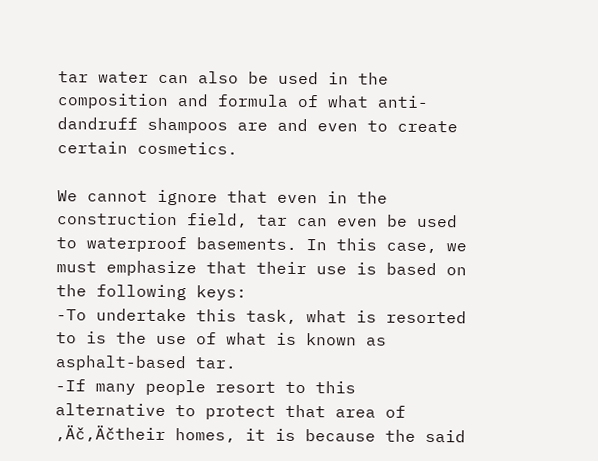tar water can also be used in the composition and formula of what anti-dandruff shampoos are and even to create certain cosmetics.

We cannot ignore that even in the construction field, tar can even be used to waterproof basements. In this case, we must emphasize that their use is based on the following keys:
-To undertake this task, what is resorted to is the use of what is known as asphalt-based tar.
-If many people resort to this alternative to protect that area of ‚Äč‚Äčtheir homes, it is because the said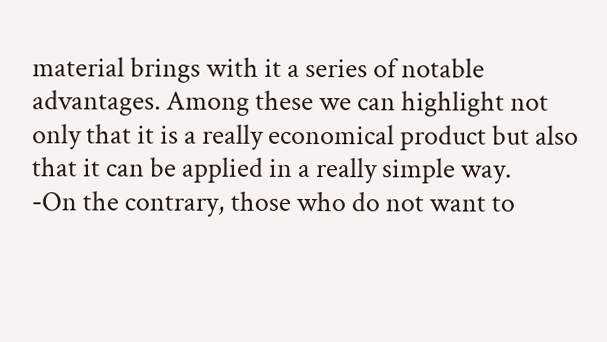material brings with it a series of notable advantages. Among these we can highlight not only that it is a really economical product but also that it can be applied in a really simple way.
-On the contrary, those who do not want to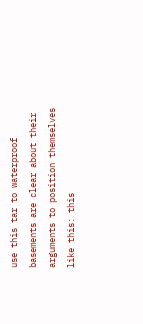use this tar to waterproof basements are clear about their arguments to position themselves like this: this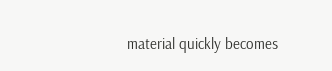material quickly becomes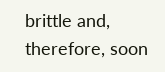brittle and, therefore, soon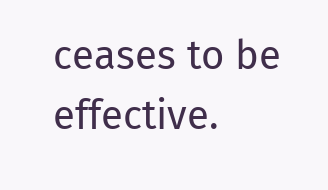ceases to be effective.